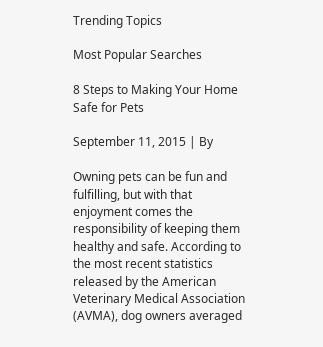Trending Topics

Most Popular Searches

8 Steps to Making Your Home Safe for Pets

September 11, 2015 | By

Owning pets can be fun and fulfilling, but with that enjoyment comes the responsibility of keeping them healthy and safe. According to the most recent statistics released by the American Veterinary Medical Association (AVMA), dog owners averaged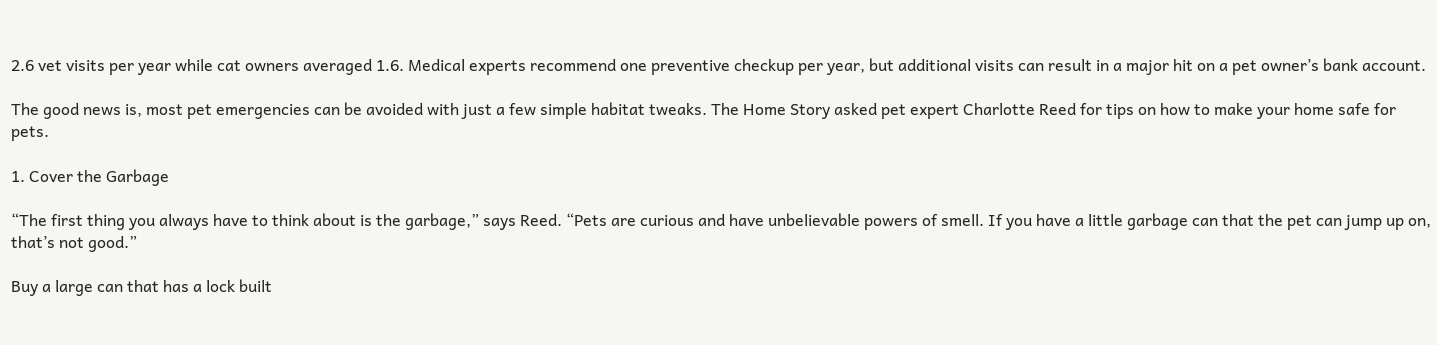2.6 vet visits per year while cat owners averaged 1.6. Medical experts recommend one preventive checkup per year, but additional visits can result in a major hit on a pet owner’s bank account.

The good news is, most pet emergencies can be avoided with just a few simple habitat tweaks. The Home Story asked pet expert Charlotte Reed for tips on how to make your home safe for pets.

1. Cover the Garbage

“The first thing you always have to think about is the garbage,” says Reed. “Pets are curious and have unbelievable powers of smell. If you have a little garbage can that the pet can jump up on, that’s not good.”

Buy a large can that has a lock built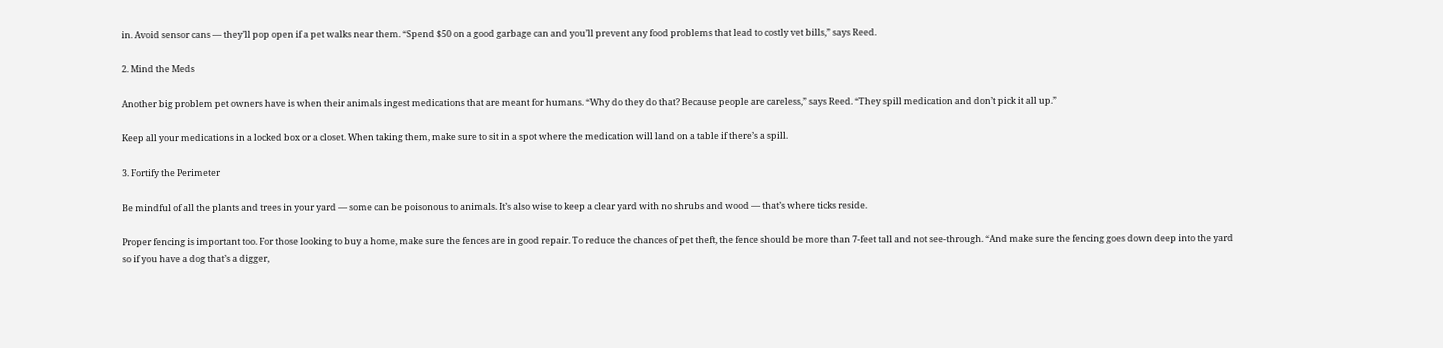in. Avoid sensor cans — they’ll pop open if a pet walks near them. “Spend $50 on a good garbage can and you’ll prevent any food problems that lead to costly vet bills,” says Reed.

2. Mind the Meds

Another big problem pet owners have is when their animals ingest medications that are meant for humans. “Why do they do that? Because people are careless,” says Reed. “They spill medication and don’t pick it all up.”

Keep all your medications in a locked box or a closet. When taking them, make sure to sit in a spot where the medication will land on a table if there’s a spill.

3. Fortify the Perimeter

Be mindful of all the plants and trees in your yard — some can be poisonous to animals. It’s also wise to keep a clear yard with no shrubs and wood — that’s where ticks reside.

Proper fencing is important too. For those looking to buy a home, make sure the fences are in good repair. To reduce the chances of pet theft, the fence should be more than 7-feet tall and not see-through. “And make sure the fencing goes down deep into the yard so if you have a dog that’s a digger,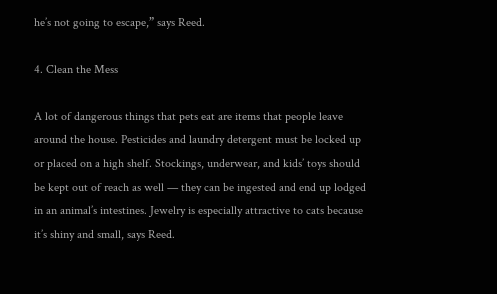he’s not going to escape,” says Reed.

4. Clean the Mess

A lot of dangerous things that pets eat are items that people leave around the house. Pesticides and laundry detergent must be locked up or placed on a high shelf. Stockings, underwear, and kids’ toys should be kept out of reach as well — they can be ingested and end up lodged in an animal’s intestines. Jewelry is especially attractive to cats because it’s shiny and small, says Reed.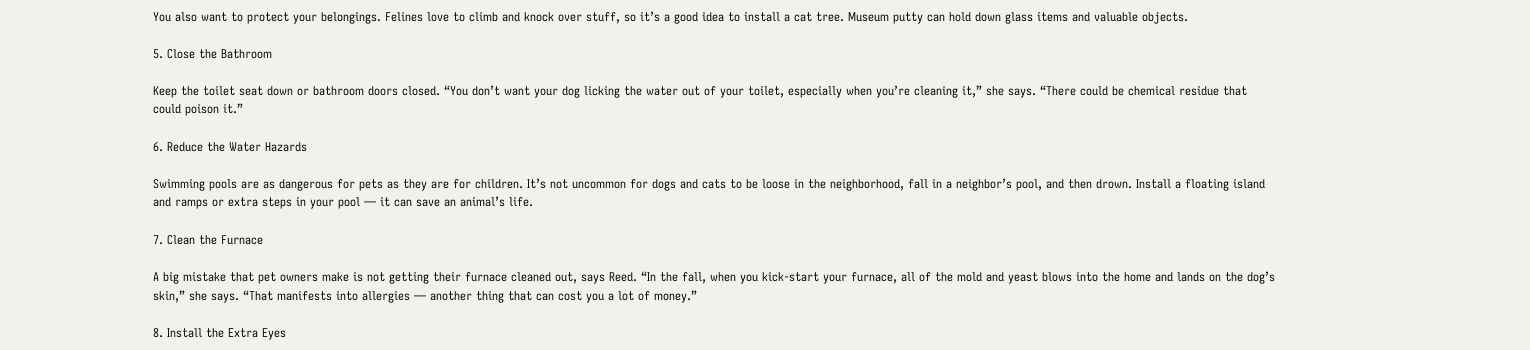You also want to protect your belongings. Felines love to climb and knock over stuff, so it’s a good idea to install a cat tree. Museum putty can hold down glass items and valuable objects.

5. Close the Bathroom

Keep the toilet seat down or bathroom doors closed. “You don’t want your dog licking the water out of your toilet, especially when you’re cleaning it,” she says. “There could be chemical residue that could poison it.”

6. Reduce the Water Hazards

Swimming pools are as dangerous for pets as they are for children. It’s not uncommon for dogs and cats to be loose in the neighborhood, fall in a neighbor’s pool, and then drown. Install a floating island and ramps or extra steps in your pool — it can save an animal’s life.

7. Clean the Furnace

A big mistake that pet owners make is not getting their furnace cleaned out, says Reed. “In the fall, when you kick-start your furnace, all of the mold and yeast blows into the home and lands on the dog’s skin,” she says. “That manifests into allergies — another thing that can cost you a lot of money.”

8. Install the Extra Eyes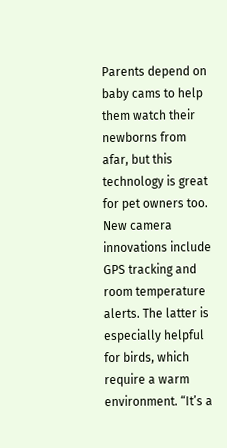Parents depend on baby cams to help them watch their newborns from afar, but this technology is great for pet owners too. New camera innovations include GPS tracking and room temperature alerts. The latter is especially helpful for birds, which require a warm environment. “It’s a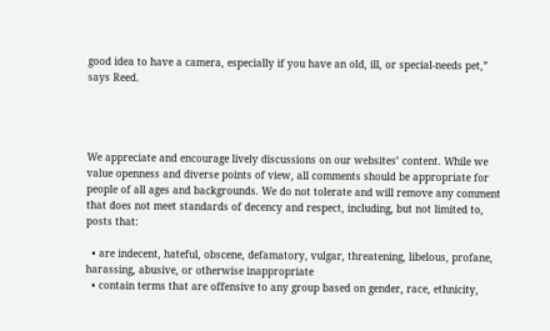good idea to have a camera, especially if you have an old, ill, or special-needs pet,” says Reed.




We appreciate and encourage lively discussions on our websites’ content. While we value openness and diverse points of view, all comments should be appropriate for people of all ages and backgrounds. We do not tolerate and will remove any comment that does not meet standards of decency and respect, including, but not limited to, posts that:

  • are indecent, hateful, obscene, defamatory, vulgar, threatening, libelous, profane, harassing, abusive, or otherwise inappropriate
  • contain terms that are offensive to any group based on gender, race, ethnicity,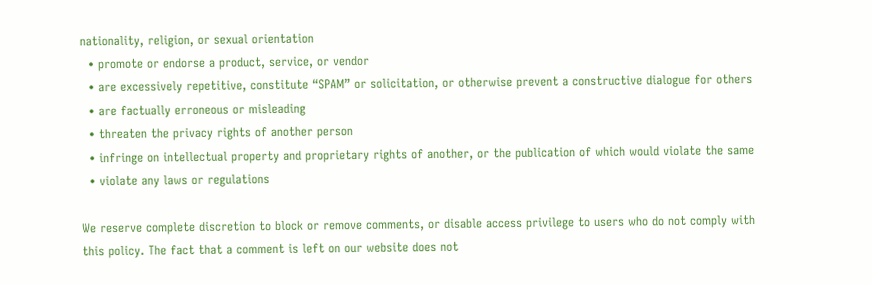nationality, religion, or sexual orientation
  • promote or endorse a product, service, or vendor
  • are excessively repetitive, constitute “SPAM” or solicitation, or otherwise prevent a constructive dialogue for others
  • are factually erroneous or misleading
  • threaten the privacy rights of another person
  • infringe on intellectual property and proprietary rights of another, or the publication of which would violate the same
  • violate any laws or regulations

We reserve complete discretion to block or remove comments, or disable access privilege to users who do not comply with this policy. The fact that a comment is left on our website does not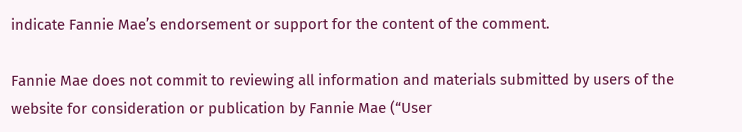indicate Fannie Mae’s endorsement or support for the content of the comment.

Fannie Mae does not commit to reviewing all information and materials submitted by users of the website for consideration or publication by Fannie Mae (“User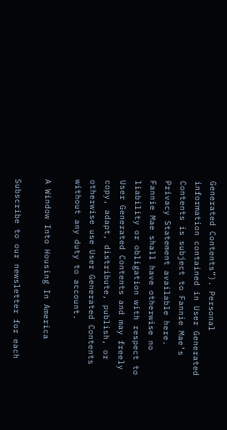Generated Contents”). Personal information contained in User Generated Contents is subject to Fannie Mae’s Privacy Statement available here. Fannie Mae shall have otherwise no liability or obligation with respect to User Generated Contents and may freely copy, adapt, distribute, publish, or otherwise use User Generated Contents without any duty to account.

A Window Into Housing In America

Subscribe to our newsletter for each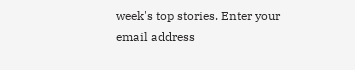week's top stories. Enter your email address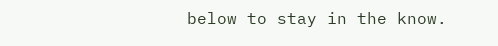below to stay in the know.